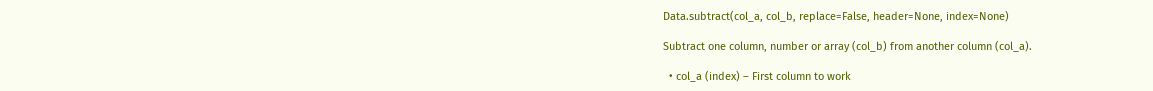Data.subtract(col_a, col_b, replace=False, header=None, index=None)

Subtract one column, number or array (col_b) from another column (col_a).

  • col_a (index) – First column to work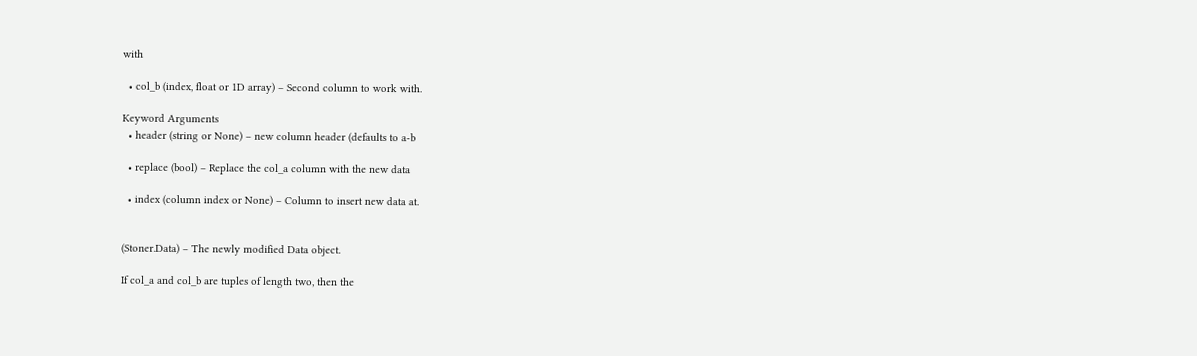with

  • col_b (index, float or 1D array) – Second column to work with.

Keyword Arguments
  • header (string or None) – new column header (defaults to a-b

  • replace (bool) – Replace the col_a column with the new data

  • index (column index or None) – Column to insert new data at.


(Stoner.Data) – The newly modified Data object.

If col_a and col_b are tuples of length two, then the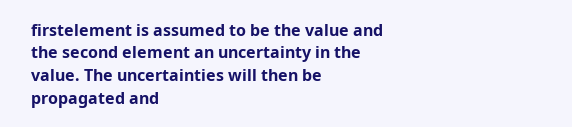firstelement is assumed to be the value and the second element an uncertainty in the value. The uncertainties will then be propagated and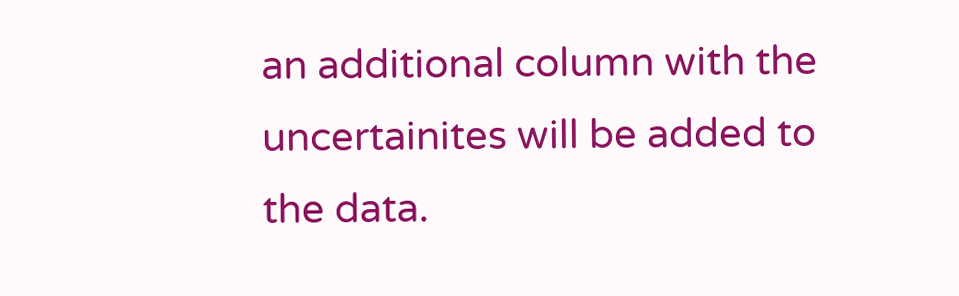an additional column with the uncertainites will be added to the data.